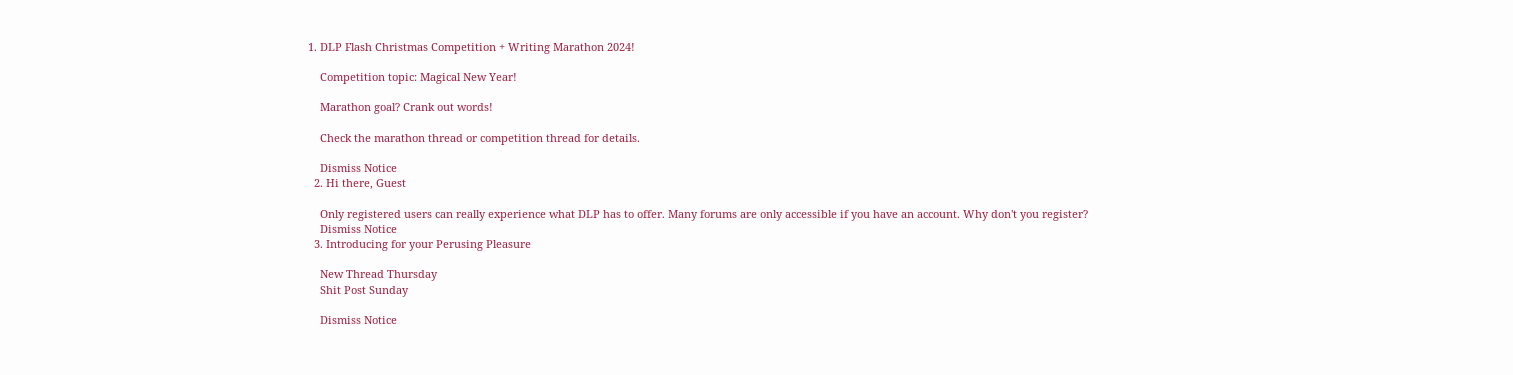1. DLP Flash Christmas Competition + Writing Marathon 2024!

    Competition topic: Magical New Year!

    Marathon goal? Crank out words!

    Check the marathon thread or competition thread for details.

    Dismiss Notice
  2. Hi there, Guest

    Only registered users can really experience what DLP has to offer. Many forums are only accessible if you have an account. Why don't you register?
    Dismiss Notice
  3. Introducing for your Perusing Pleasure

    New Thread Thursday
    Shit Post Sunday

    Dismiss Notice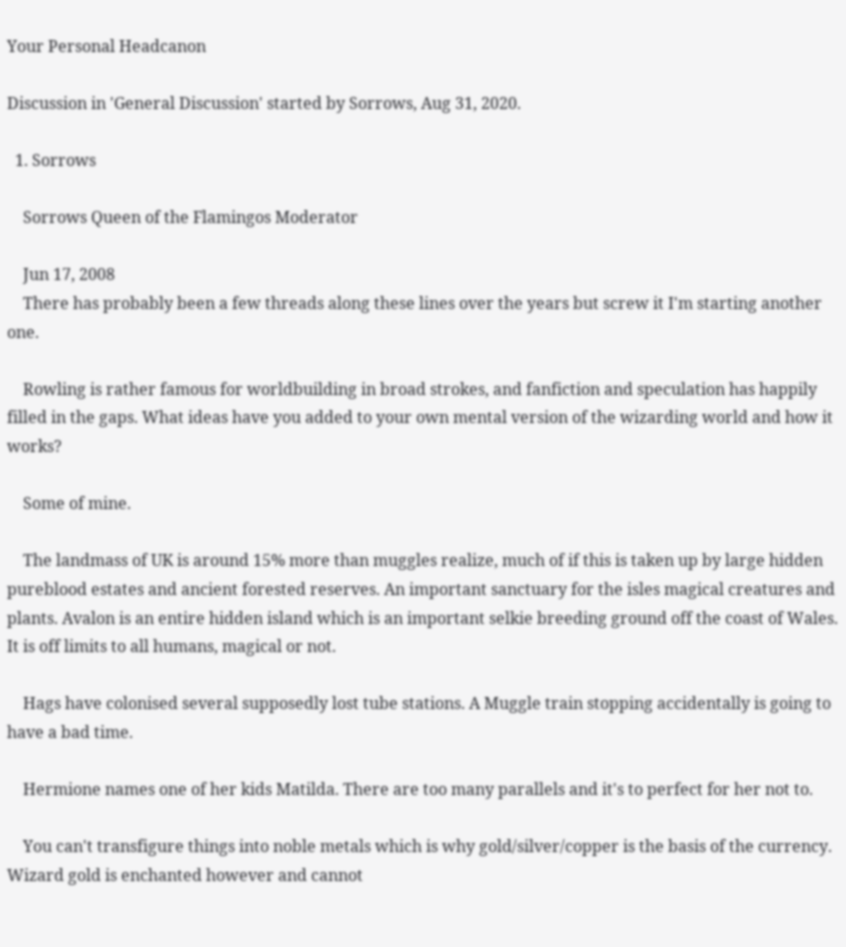Your Personal Headcanon

Discussion in 'General Discussion' started by Sorrows, Aug 31, 2020.

  1. Sorrows

    Sorrows Queen of the Flamingos Moderator

    Jun 17, 2008
    There has probably been a few threads along these lines over the years but screw it I'm starting another one.

    Rowling is rather famous for worldbuilding in broad strokes, and fanfiction and speculation has happily filled in the gaps. What ideas have you added to your own mental version of the wizarding world and how it works?

    Some of mine.

    The landmass of UK is around 15% more than muggles realize, much of if this is taken up by large hidden pureblood estates and ancient forested reserves. An important sanctuary for the isles magical creatures and plants. Avalon is an entire hidden island which is an important selkie breeding ground off the coast of Wales. It is off limits to all humans, magical or not.

    Hags have colonised several supposedly lost tube stations. A Muggle train stopping accidentally is going to have a bad time.

    Hermione names one of her kids Matilda. There are too many parallels and it's to perfect for her not to.

    You can't transfigure things into noble metals which is why gold/silver/copper is the basis of the currency. Wizard gold is enchanted however and cannot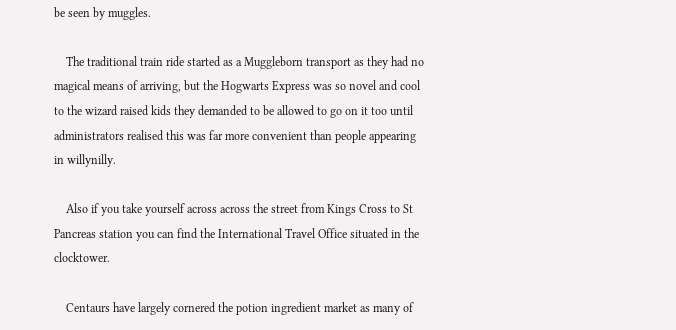be seen by muggles.

    The traditional train ride started as a Muggleborn transport as they had no magical means of arriving, but the Hogwarts Express was so novel and cool to the wizard raised kids they demanded to be allowed to go on it too until administrators realised this was far more convenient than people appearing in willynilly.

    Also if you take yourself across across the street from Kings Cross to St Pancreas station you can find the International Travel Office situated in the clocktower.

    Centaurs have largely cornered the potion ingredient market as many of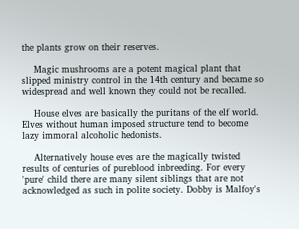the plants grow on their reserves.

    Magic mushrooms are a potent magical plant that slipped ministry control in the 14th century and became so widespread and well known they could not be recalled.

    House elves are basically the puritans of the elf world. Elves without human imposed structure tend to become lazy immoral alcoholic hedonists.

    Alternatively house eves are the magically twisted results of centuries of pureblood inbreeding. For every 'pure' child there are many silent siblings that are not acknowledged as such in polite society. Dobby is Malfoy's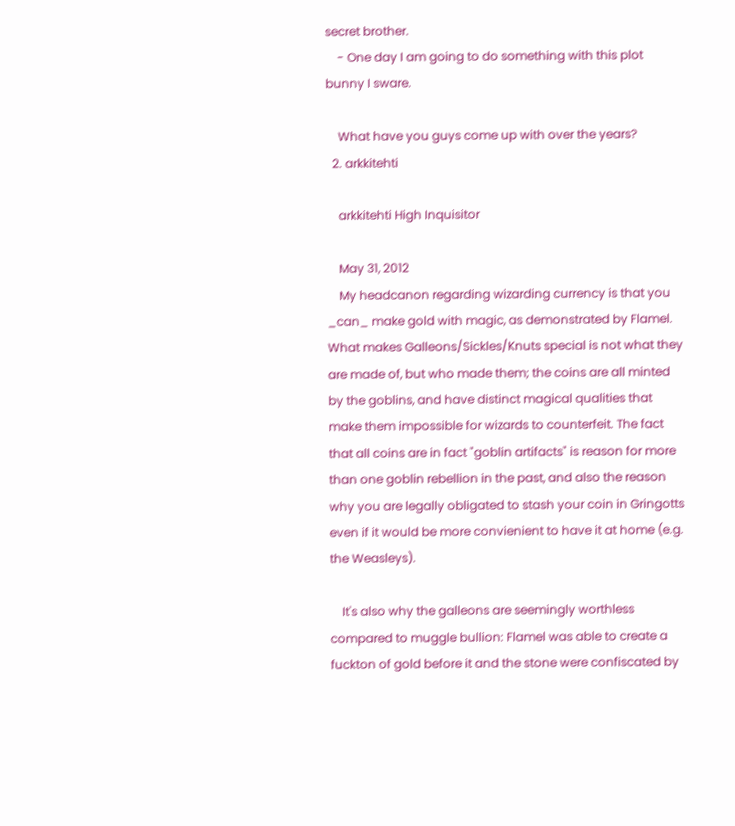secret brother.
    - One day I am going to do something with this plot bunny I sware.

    What have you guys come up with over the years?
  2. arkkitehti

    arkkitehti High Inquisitor

    May 31, 2012
    My headcanon regarding wizarding currency is that you _can_ make gold with magic, as demonstrated by Flamel. What makes Galleons/Sickles/Knuts special is not what they are made of, but who made them; the coins are all minted by the goblins, and have distinct magical qualities that make them impossible for wizards to counterfeit. The fact that all coins are in fact "goblin artifacts" is reason for more than one goblin rebellion in the past, and also the reason why you are legally obligated to stash your coin in Gringotts even if it would be more convienient to have it at home (e.g. the Weasleys).

    It's also why the galleons are seemingly worthless compared to muggle bullion: Flamel was able to create a fuckton of gold before it and the stone were confiscated by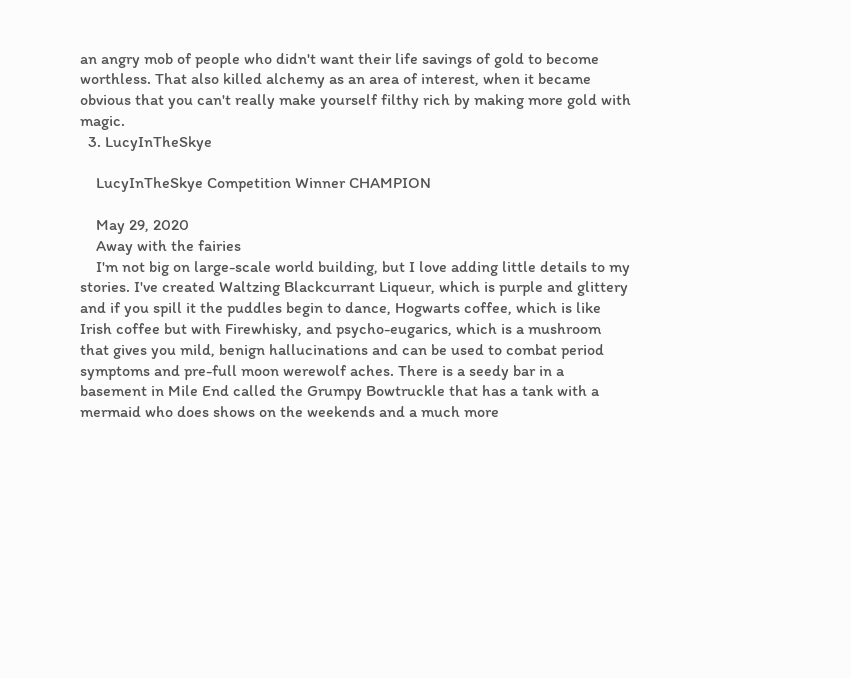an angry mob of people who didn't want their life savings of gold to become worthless. That also killed alchemy as an area of interest, when it became obvious that you can't really make yourself filthy rich by making more gold with magic.
  3. LucyInTheSkye

    LucyInTheSkye Competition Winner CHAMPION

    May 29, 2020
    Away with the fairies
    I'm not big on large-scale world building, but I love adding little details to my stories. I've created Waltzing Blackcurrant Liqueur, which is purple and glittery and if you spill it the puddles begin to dance, Hogwarts coffee, which is like Irish coffee but with Firewhisky, and psycho-eugarics, which is a mushroom that gives you mild, benign hallucinations and can be used to combat period symptoms and pre-full moon werewolf aches. There is a seedy bar in a basement in Mile End called the Grumpy Bowtruckle that has a tank with a mermaid who does shows on the weekends and a much more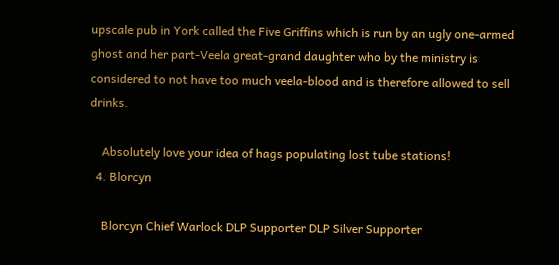upscale pub in York called the Five Griffins which is run by an ugly one-armed ghost and her part-Veela great-grand daughter who by the ministry is considered to not have too much veela-blood and is therefore allowed to sell drinks.

    Absolutely love your idea of hags populating lost tube stations!
  4. Blorcyn

    Blorcyn Chief Warlock DLP Supporter DLP Silver Supporter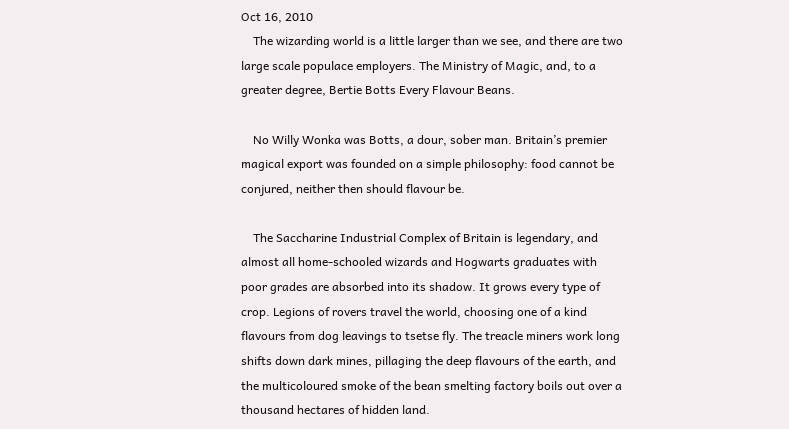Oct 16, 2010
    The wizarding world is a little larger than we see, and there are two large scale populace employers. The Ministry of Magic, and, to a greater degree, Bertie Botts Every Flavour Beans.

    No Willy Wonka was Botts, a dour, sober man. Britain’s premier magical export was founded on a simple philosophy: food cannot be conjured, neither then should flavour be.

    The Saccharine Industrial Complex of Britain is legendary, and almost all home-schooled wizards and Hogwarts graduates with poor grades are absorbed into its shadow. It grows every type of crop. Legions of rovers travel the world, choosing one of a kind flavours from dog leavings to tsetse fly. The treacle miners work long shifts down dark mines, pillaging the deep flavours of the earth, and the multicoloured smoke of the bean smelting factory boils out over a thousand hectares of hidden land.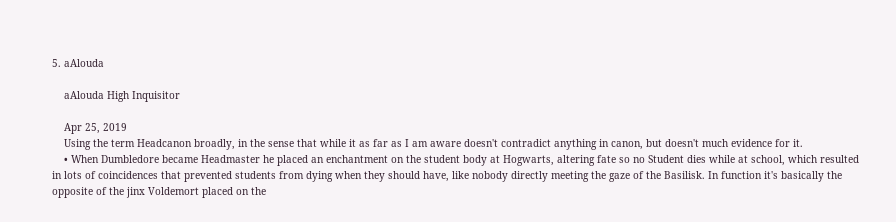5. aAlouda

    aAlouda High Inquisitor

    Apr 25, 2019
    Using the term Headcanon broadly, in the sense that while it as far as I am aware doesn't contradict anything in canon, but doesn't much evidence for it.
    • When Dumbledore became Headmaster he placed an enchantment on the student body at Hogwarts, altering fate so no Student dies while at school, which resulted in lots of coincidences that prevented students from dying when they should have, like nobody directly meeting the gaze of the Basilisk. In function it's basically the opposite of the jinx Voldemort placed on the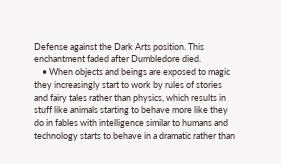Defense against the Dark Arts position. This enchantment faded after Dumbledore died.
    • When objects and beings are exposed to magic they increasingly start to work by rules of stories and fairy tales rather than physics, which results in stuff like animals starting to behave more like they do in fables with intelligence similar to humans and technology starts to behave in a dramatic rather than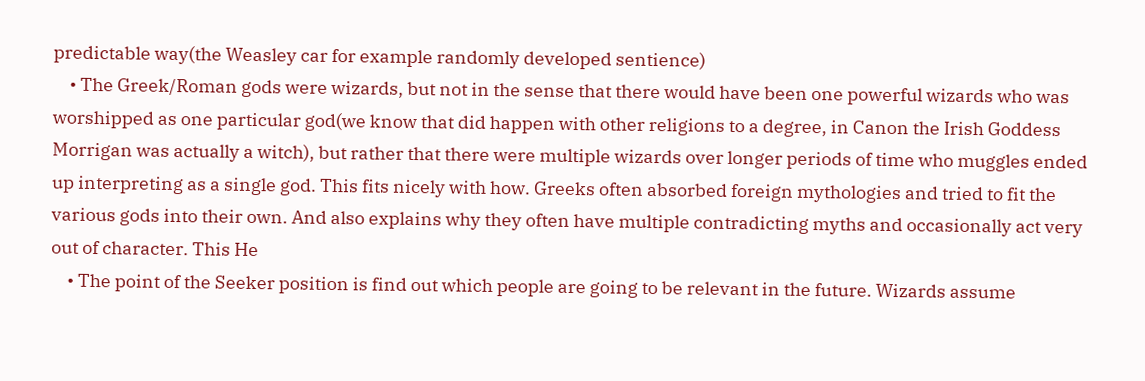predictable way(the Weasley car for example randomly developed sentience)
    • The Greek/Roman gods were wizards, but not in the sense that there would have been one powerful wizards who was worshipped as one particular god(we know that did happen with other religions to a degree, in Canon the Irish Goddess Morrigan was actually a witch), but rather that there were multiple wizards over longer periods of time who muggles ended up interpreting as a single god. This fits nicely with how. Greeks often absorbed foreign mythologies and tried to fit the various gods into their own. And also explains why they often have multiple contradicting myths and occasionally act very out of character. This He
    • The point of the Seeker position is find out which people are going to be relevant in the future. Wizards assume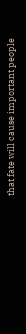that fate will cause important people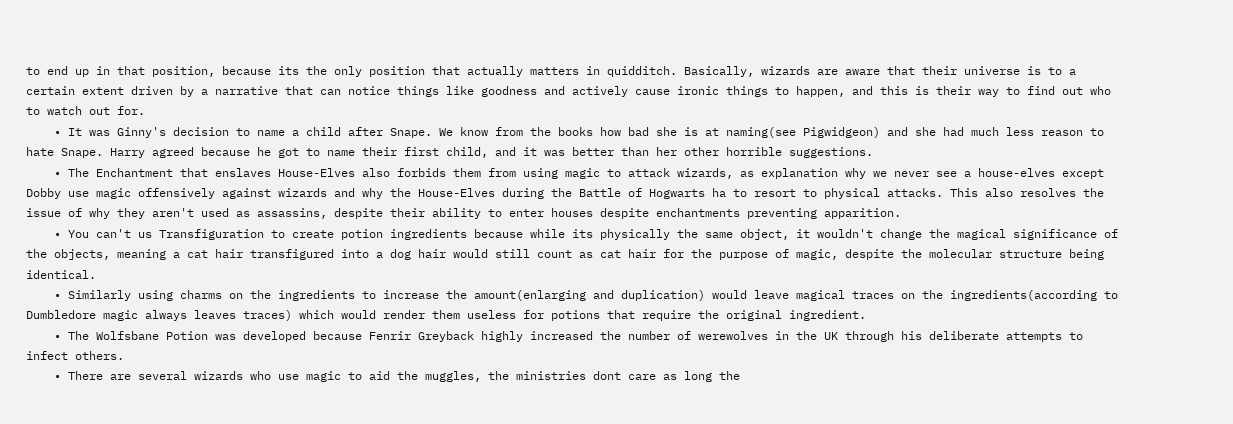to end up in that position, because its the only position that actually matters in quidditch. Basically, wizards are aware that their universe is to a certain extent driven by a narrative that can notice things like goodness and actively cause ironic things to happen, and this is their way to find out who to watch out for.
    • It was Ginny's decision to name a child after Snape. We know from the books how bad she is at naming(see Pigwidgeon) and she had much less reason to hate Snape. Harry agreed because he got to name their first child, and it was better than her other horrible suggestions.
    • The Enchantment that enslaves House-Elves also forbids them from using magic to attack wizards, as explanation why we never see a house-elves except Dobby use magic offensively against wizards and why the House-Elves during the Battle of Hogwarts ha to resort to physical attacks. This also resolves the issue of why they aren't used as assassins, despite their ability to enter houses despite enchantments preventing apparition.
    • You can't us Transfiguration to create potion ingredients because while its physically the same object, it wouldn't change the magical significance of the objects, meaning a cat hair transfigured into a dog hair would still count as cat hair for the purpose of magic, despite the molecular structure being identical.
    • Similarly using charms on the ingredients to increase the amount(enlarging and duplication) would leave magical traces on the ingredients(according to Dumbledore magic always leaves traces) which would render them useless for potions that require the original ingredient.
    • The Wolfsbane Potion was developed because Fenrir Greyback highly increased the number of werewolves in the UK through his deliberate attempts to infect others.
    • There are several wizards who use magic to aid the muggles, the ministries dont care as long the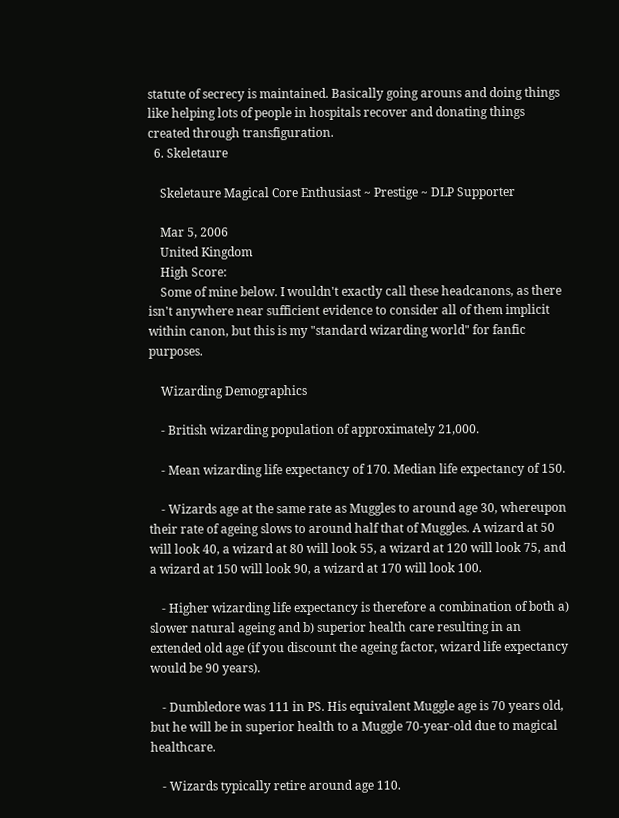statute of secrecy is maintained. Basically going arouns and doing things like helping lots of people in hospitals recover and donating things created through transfiguration.
  6. Skeletaure

    Skeletaure Magical Core Enthusiast ~ Prestige ~ DLP Supporter

    Mar 5, 2006
    United Kingdom
    High Score:
    Some of mine below. I wouldn't exactly call these headcanons, as there isn't anywhere near sufficient evidence to consider all of them implicit within canon, but this is my "standard wizarding world" for fanfic purposes.

    Wizarding Demographics

    - British wizarding population of approximately 21,000.

    - Mean wizarding life expectancy of 170. Median life expectancy of 150.

    - Wizards age at the same rate as Muggles to around age 30, whereupon their rate of ageing slows to around half that of Muggles. A wizard at 50 will look 40, a wizard at 80 will look 55, a wizard at 120 will look 75, and a wizard at 150 will look 90, a wizard at 170 will look 100.

    - Higher wizarding life expectancy is therefore a combination of both a) slower natural ageing and b) superior health care resulting in an extended old age (if you discount the ageing factor, wizard life expectancy would be 90 years).

    - Dumbledore was 111 in PS. His equivalent Muggle age is 70 years old, but he will be in superior health to a Muggle 70-year-old due to magical healthcare.

    - Wizards typically retire around age 110.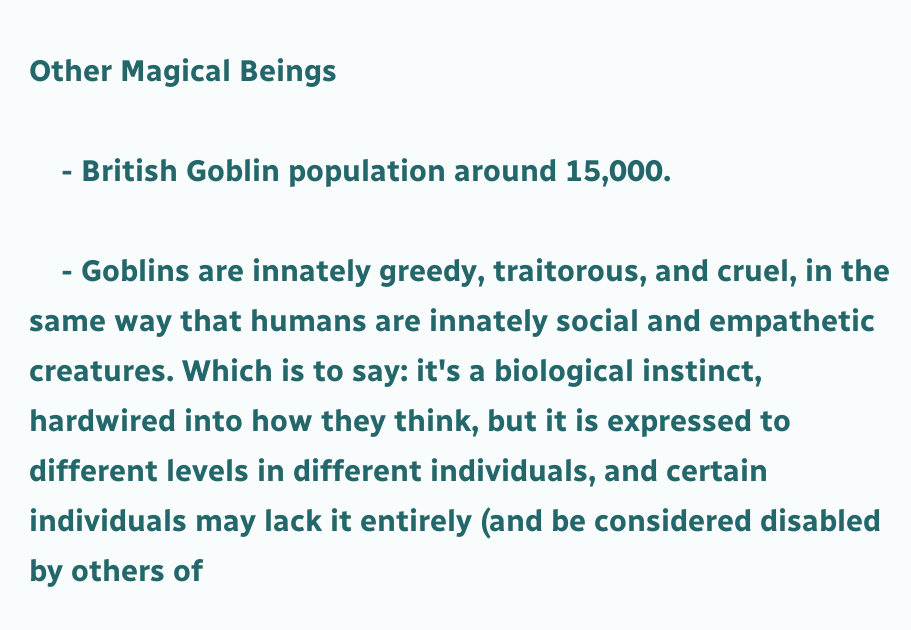Other Magical Beings

    - British Goblin population around 15,000.

    - Goblins are innately greedy, traitorous, and cruel, in the same way that humans are innately social and empathetic creatures. Which is to say: it's a biological instinct, hardwired into how they think, but it is expressed to different levels in different individuals, and certain individuals may lack it entirely (and be considered disabled by others of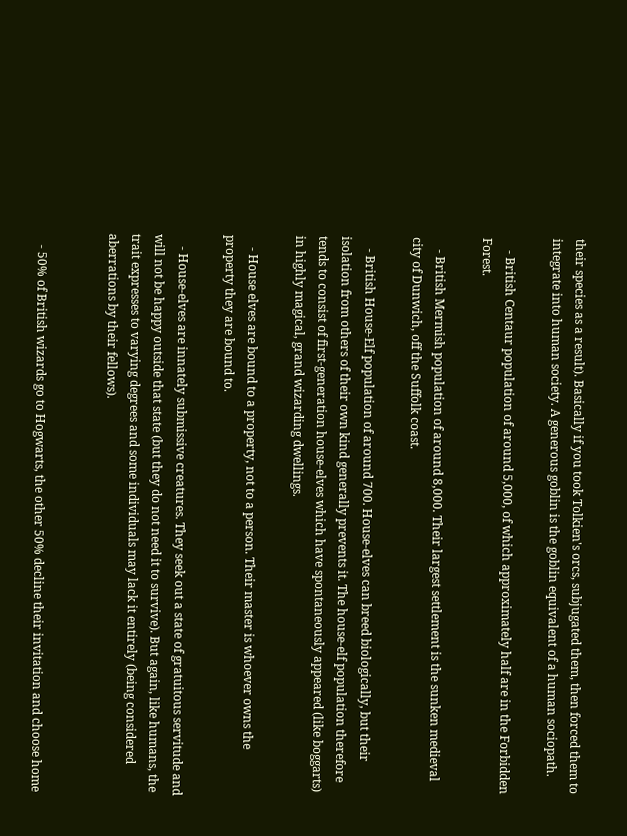their species as a result). Basically if you took Tolkien's orcs, subjugated them, then forced them to integrate into human society. A generous goblin is the goblin equivalent of a human sociopath.

    - British Centaur population of around 5,000, of which approximately half are in the Forbidden Forest.

    - British Mermish population of around 8,000. Their largest settlement is the sunken medieval city of Dunwich, off the Suffolk coast.

    - British House-Elf population of around 700. House-elves can breed biologically, but their isolation from others of their own kind generally prevents it. The house-elf population therefore tends to consist of first-generation house-elves which have spontaneously appeared (like boggarts) in highly magical, grand wizarding dwellings.

    - House elves are bound to a property, not to a person. Their master is whoever owns the property they are bound to.

    - House-elves are innately submissive creatures. They seek out a state of gratuitous servitude and will not be happy outside that state (but they do not need it to survive). But again, like humans, the trait expresses to varying degrees and some individuals may lack it entirely (being considered aberrations by their fellows).


    - 50% of British wizards go to Hogwarts, the other 50% decline their invitation and choose home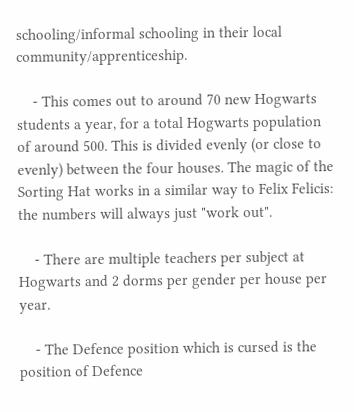schooling/informal schooling in their local community/apprenticeship.

    - This comes out to around 70 new Hogwarts students a year, for a total Hogwarts population of around 500. This is divided evenly (or close to evenly) between the four houses. The magic of the Sorting Hat works in a similar way to Felix Felicis: the numbers will always just "work out".

    - There are multiple teachers per subject at Hogwarts and 2 dorms per gender per house per year.

    - The Defence position which is cursed is the position of Defence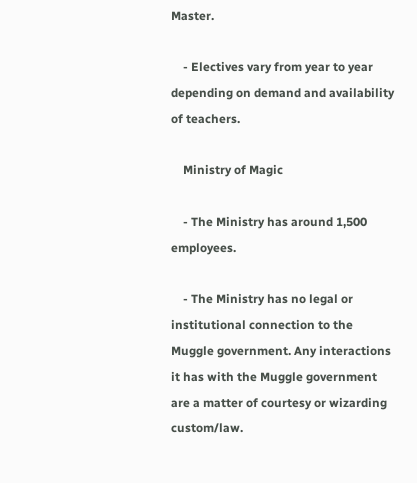Master.

    - Electives vary from year to year depending on demand and availability of teachers.

    Ministry of Magic

    - The Ministry has around 1,500 employees.

    - The Ministry has no legal or institutional connection to the Muggle government. Any interactions it has with the Muggle government are a matter of courtesy or wizarding custom/law.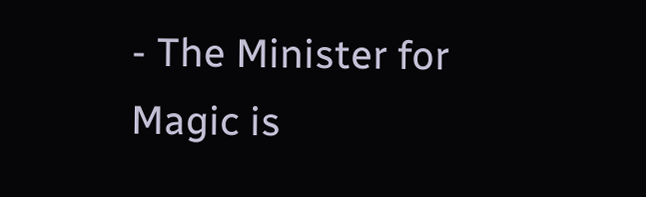- The Minister for Magic is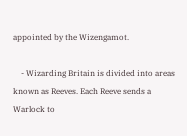appointed by the Wizengamot.

    - Wizarding Britain is divided into areas known as Reeves. Each Reeve sends a Warlock to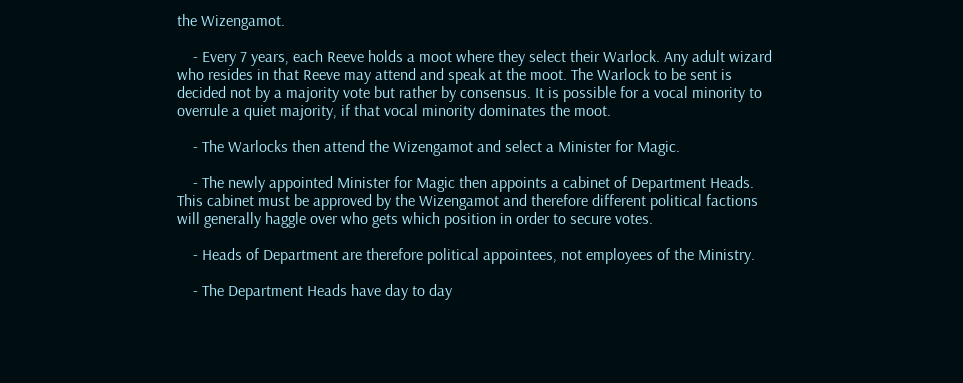the Wizengamot.

    - Every 7 years, each Reeve holds a moot where they select their Warlock. Any adult wizard who resides in that Reeve may attend and speak at the moot. The Warlock to be sent is decided not by a majority vote but rather by consensus. It is possible for a vocal minority to overrule a quiet majority, if that vocal minority dominates the moot.

    - The Warlocks then attend the Wizengamot and select a Minister for Magic.

    - The newly appointed Minister for Magic then appoints a cabinet of Department Heads. This cabinet must be approved by the Wizengamot and therefore different political factions will generally haggle over who gets which position in order to secure votes.

    - Heads of Department are therefore political appointees, not employees of the Ministry.

    - The Department Heads have day to day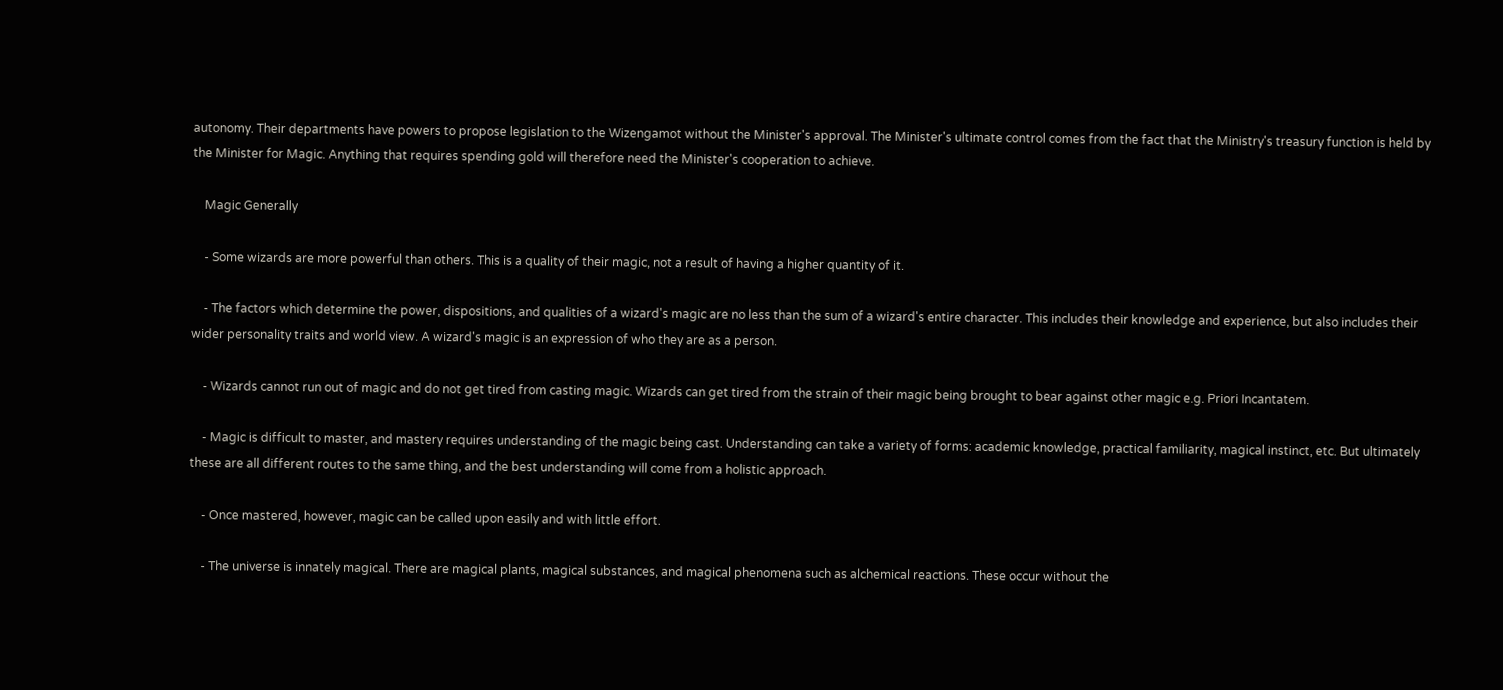autonomy. Their departments have powers to propose legislation to the Wizengamot without the Minister's approval. The Minister's ultimate control comes from the fact that the Ministry's treasury function is held by the Minister for Magic. Anything that requires spending gold will therefore need the Minister's cooperation to achieve.

    Magic Generally

    - Some wizards are more powerful than others. This is a quality of their magic, not a result of having a higher quantity of it.

    - The factors which determine the power, dispositions, and qualities of a wizard's magic are no less than the sum of a wizard's entire character. This includes their knowledge and experience, but also includes their wider personality traits and world view. A wizard's magic is an expression of who they are as a person.

    - Wizards cannot run out of magic and do not get tired from casting magic. Wizards can get tired from the strain of their magic being brought to bear against other magic e.g. Priori Incantatem.

    - Magic is difficult to master, and mastery requires understanding of the magic being cast. Understanding can take a variety of forms: academic knowledge, practical familiarity, magical instinct, etc. But ultimately these are all different routes to the same thing, and the best understanding will come from a holistic approach.

    - Once mastered, however, magic can be called upon easily and with little effort.

    - The universe is innately magical. There are magical plants, magical substances, and magical phenomena such as alchemical reactions. These occur without the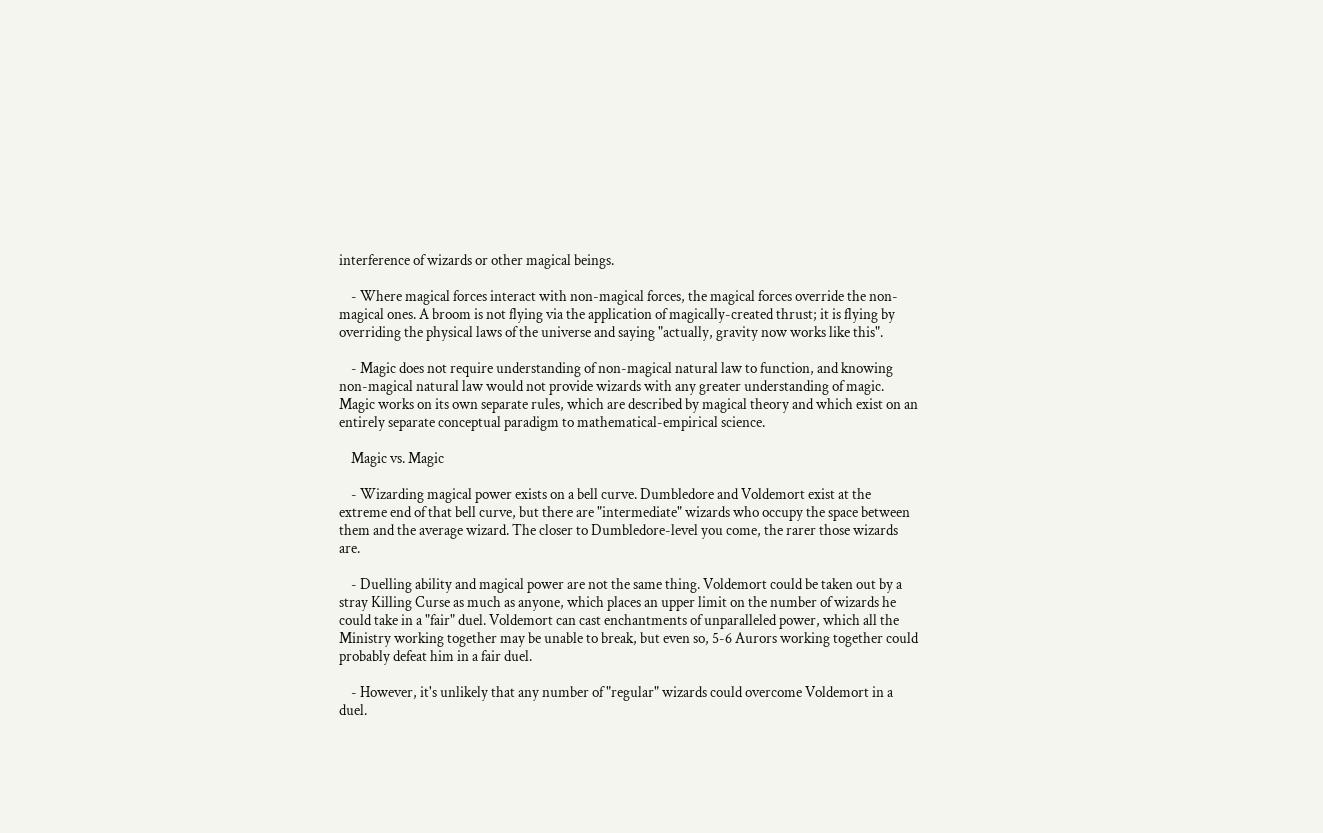interference of wizards or other magical beings.

    - Where magical forces interact with non-magical forces, the magical forces override the non-magical ones. A broom is not flying via the application of magically-created thrust; it is flying by overriding the physical laws of the universe and saying "actually, gravity now works like this".

    - Magic does not require understanding of non-magical natural law to function, and knowing non-magical natural law would not provide wizards with any greater understanding of magic. Magic works on its own separate rules, which are described by magical theory and which exist on an entirely separate conceptual paradigm to mathematical-empirical science.

    Magic vs. Magic

    - Wizarding magical power exists on a bell curve. Dumbledore and Voldemort exist at the extreme end of that bell curve, but there are "intermediate" wizards who occupy the space between them and the average wizard. The closer to Dumbledore-level you come, the rarer those wizards are.

    - Duelling ability and magical power are not the same thing. Voldemort could be taken out by a stray Killing Curse as much as anyone, which places an upper limit on the number of wizards he could take in a "fair" duel. Voldemort can cast enchantments of unparalleled power, which all the Ministry working together may be unable to break, but even so, 5-6 Aurors working together could probably defeat him in a fair duel.

    - However, it's unlikely that any number of "regular" wizards could overcome Voldemort in a duel.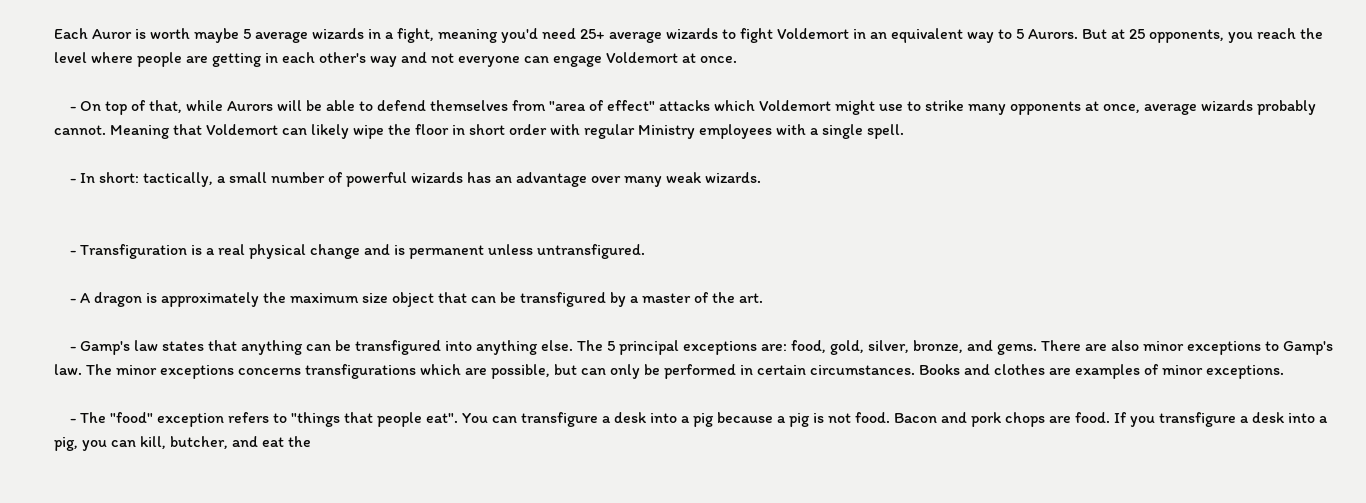Each Auror is worth maybe 5 average wizards in a fight, meaning you'd need 25+ average wizards to fight Voldemort in an equivalent way to 5 Aurors. But at 25 opponents, you reach the level where people are getting in each other's way and not everyone can engage Voldemort at once.

    - On top of that, while Aurors will be able to defend themselves from "area of effect" attacks which Voldemort might use to strike many opponents at once, average wizards probably cannot. Meaning that Voldemort can likely wipe the floor in short order with regular Ministry employees with a single spell.

    - In short: tactically, a small number of powerful wizards has an advantage over many weak wizards.


    - Transfiguration is a real physical change and is permanent unless untransfigured.

    - A dragon is approximately the maximum size object that can be transfigured by a master of the art.

    - Gamp's law states that anything can be transfigured into anything else. The 5 principal exceptions are: food, gold, silver, bronze, and gems. There are also minor exceptions to Gamp's law. The minor exceptions concerns transfigurations which are possible, but can only be performed in certain circumstances. Books and clothes are examples of minor exceptions.

    - The "food" exception refers to "things that people eat". You can transfigure a desk into a pig because a pig is not food. Bacon and pork chops are food. If you transfigure a desk into a pig, you can kill, butcher, and eat the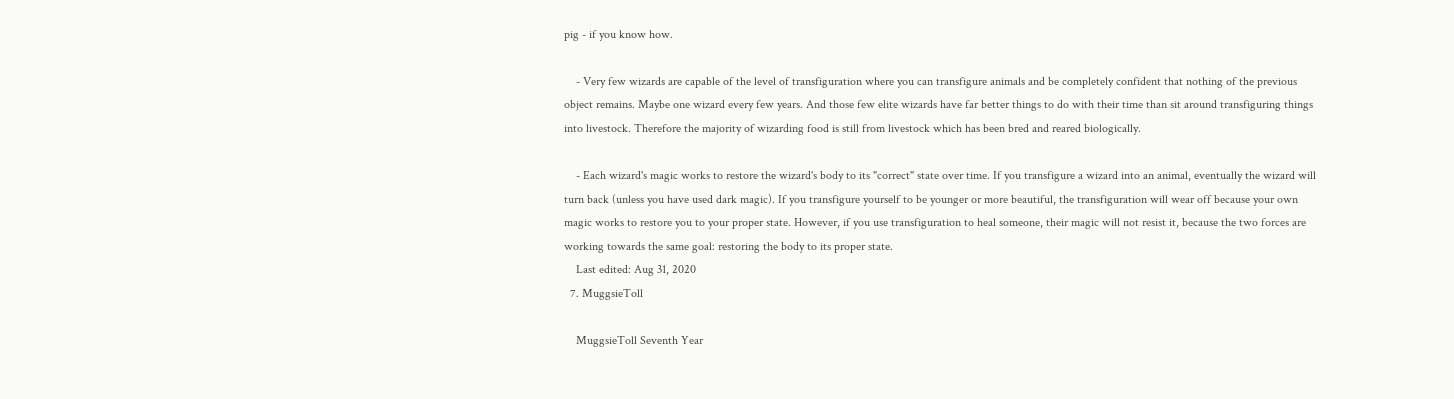pig - if you know how.

    - Very few wizards are capable of the level of transfiguration where you can transfigure animals and be completely confident that nothing of the previous object remains. Maybe one wizard every few years. And those few elite wizards have far better things to do with their time than sit around transfiguring things into livestock. Therefore the majority of wizarding food is still from livestock which has been bred and reared biologically.

    - Each wizard's magic works to restore the wizard's body to its "correct" state over time. If you transfigure a wizard into an animal, eventually the wizard will turn back (unless you have used dark magic). If you transfigure yourself to be younger or more beautiful, the transfiguration will wear off because your own magic works to restore you to your proper state. However, if you use transfiguration to heal someone, their magic will not resist it, because the two forces are working towards the same goal: restoring the body to its proper state.
    Last edited: Aug 31, 2020
  7. MuggsieToll

    MuggsieToll Seventh Year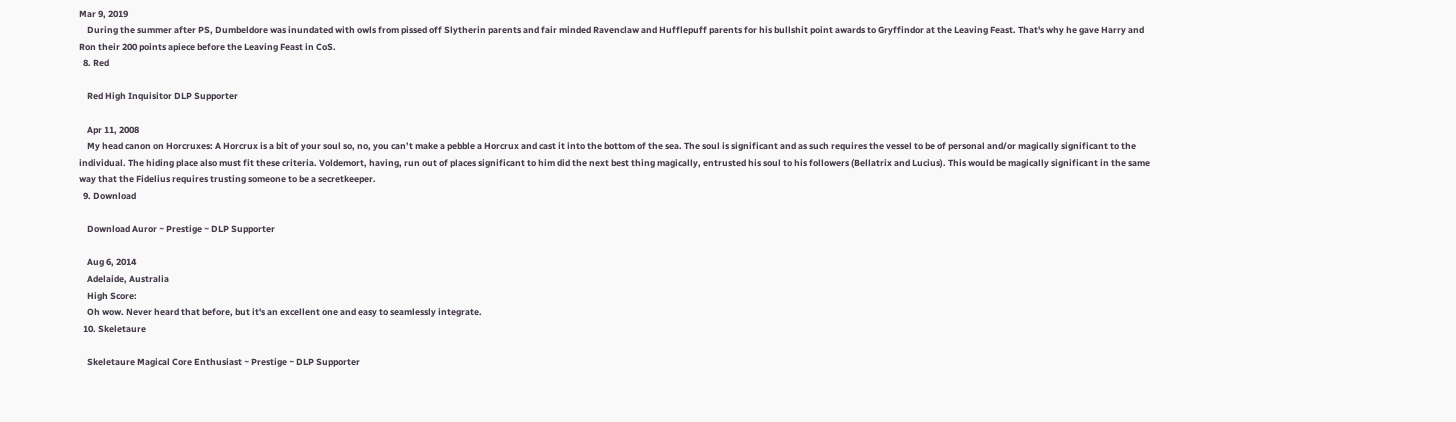Mar 9, 2019
    During the summer after PS, Dumbeldore was inundated with owls from pissed off Slytherin parents and fair minded Ravenclaw and Hufflepuff parents for his bullshit point awards to Gryffindor at the Leaving Feast. That's why he gave Harry and Ron their 200 points apiece before the Leaving Feast in CoS.
  8. Red

    Red High Inquisitor DLP Supporter

    Apr 11, 2008
    My head canon on Horcruxes: A Horcrux is a bit of your soul so, no, you can’t make a pebble a Horcrux and cast it into the bottom of the sea. The soul is significant and as such requires the vessel to be of personal and/or magically significant to the individual. The hiding place also must fit these criteria. Voldemort, having, run out of places significant to him did the next best thing magically, entrusted his soul to his followers (Bellatrix and Lucius). This would be magically significant in the same way that the Fidelius requires trusting someone to be a secretkeeper.
  9. Download

    Download Auror ~ Prestige ~ DLP Supporter

    Aug 6, 2014
    Adelaide, Australia
    High Score:
    Oh wow. Never heard that before, but it's an excellent one and easy to seamlessly integrate.
  10. Skeletaure

    Skeletaure Magical Core Enthusiast ~ Prestige ~ DLP Supporter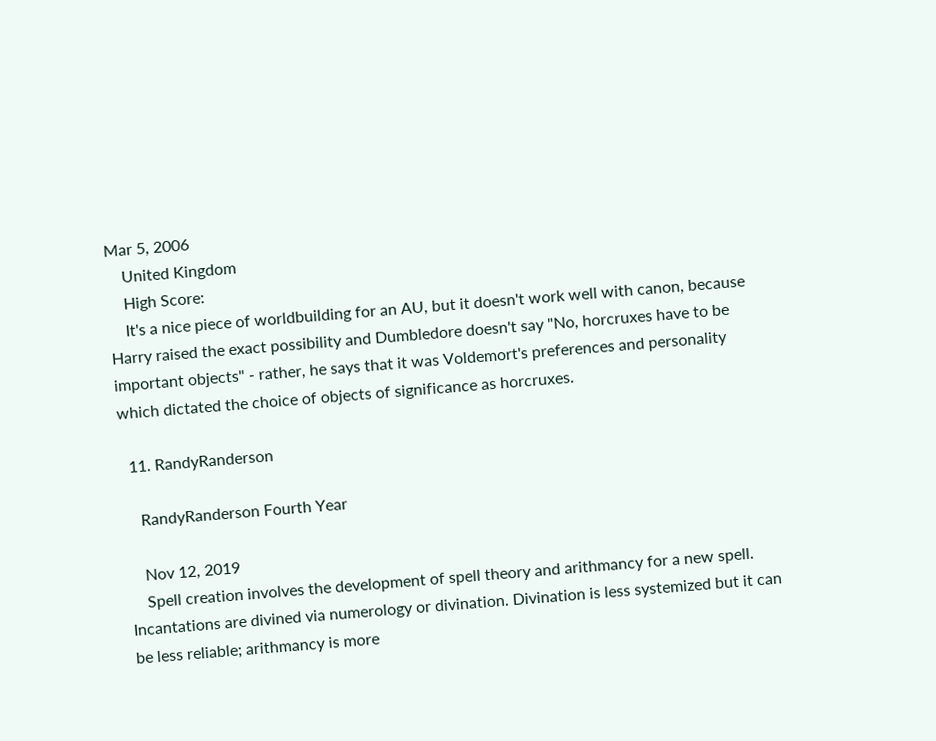Mar 5, 2006
    United Kingdom
    High Score:
    It's a nice piece of worldbuilding for an AU, but it doesn't work well with canon, because Harry raised the exact possibility and Dumbledore doesn't say "No, horcruxes have to be important objects" - rather, he says that it was Voldemort's preferences and personality which dictated the choice of objects of significance as horcruxes.

  11. RandyRanderson

    RandyRanderson Fourth Year

    Nov 12, 2019
    Spell creation involves the development of spell theory and arithmancy for a new spell. Incantations are divined via numerology or divination. Divination is less systemized but it can be less reliable; arithmancy is more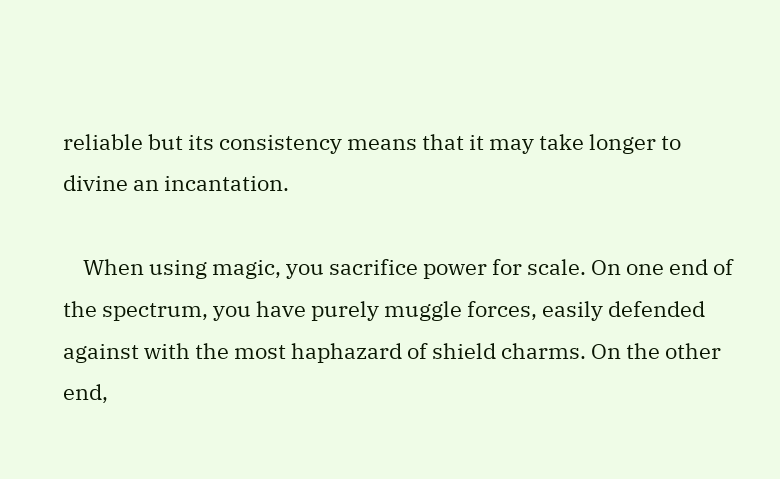reliable but its consistency means that it may take longer to divine an incantation.

    When using magic, you sacrifice power for scale. On one end of the spectrum, you have purely muggle forces, easily defended against with the most haphazard of shield charms. On the other end,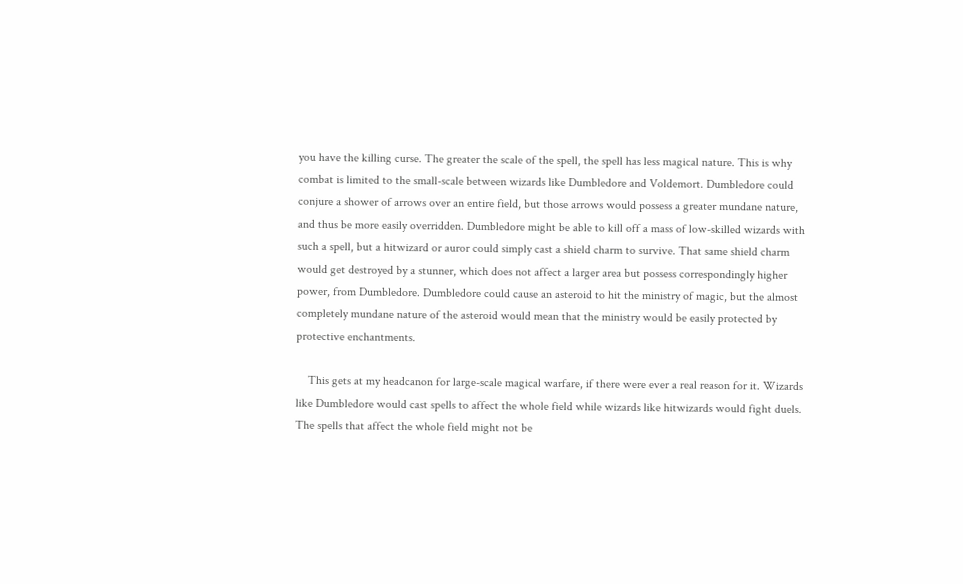you have the killing curse. The greater the scale of the spell, the spell has less magical nature. This is why combat is limited to the small-scale between wizards like Dumbledore and Voldemort. Dumbledore could conjure a shower of arrows over an entire field, but those arrows would possess a greater mundane nature, and thus be more easily overridden. Dumbledore might be able to kill off a mass of low-skilled wizards with such a spell, but a hitwizard or auror could simply cast a shield charm to survive. That same shield charm would get destroyed by a stunner, which does not affect a larger area but possess correspondingly higher power, from Dumbledore. Dumbledore could cause an asteroid to hit the ministry of magic, but the almost completely mundane nature of the asteroid would mean that the ministry would be easily protected by protective enchantments.

    This gets at my headcanon for large-scale magical warfare, if there were ever a real reason for it. Wizards like Dumbledore would cast spells to affect the whole field while wizards like hitwizards would fight duels. The spells that affect the whole field might not be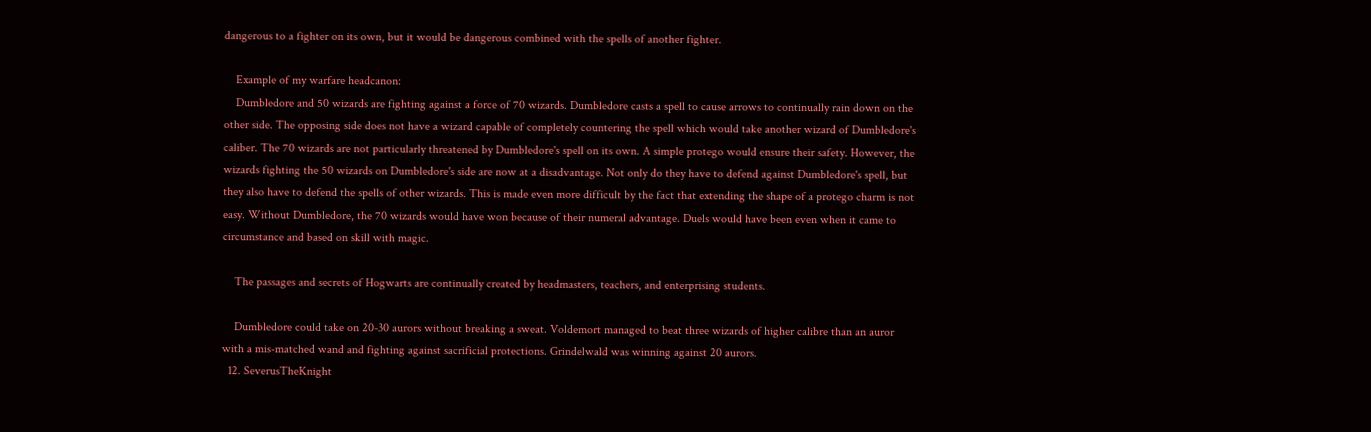dangerous to a fighter on its own, but it would be dangerous combined with the spells of another fighter.

    Example of my warfare headcanon:
    Dumbledore and 50 wizards are fighting against a force of 70 wizards. Dumbledore casts a spell to cause arrows to continually rain down on the other side. The opposing side does not have a wizard capable of completely countering the spell which would take another wizard of Dumbledore's caliber. The 70 wizards are not particularly threatened by Dumbledore's spell on its own. A simple protego would ensure their safety. However, the wizards fighting the 50 wizards on Dumbledore's side are now at a disadvantage. Not only do they have to defend against Dumbledore's spell, but they also have to defend the spells of other wizards. This is made even more difficult by the fact that extending the shape of a protego charm is not easy. Without Dumbledore, the 70 wizards would have won because of their numeral advantage. Duels would have been even when it came to circumstance and based on skill with magic.

    The passages and secrets of Hogwarts are continually created by headmasters, teachers, and enterprising students.

    Dumbledore could take on 20-30 aurors without breaking a sweat. Voldemort managed to beat three wizards of higher calibre than an auror with a mis-matched wand and fighting against sacrificial protections. Grindelwald was winning against 20 aurors.
  12. SeverusTheKnight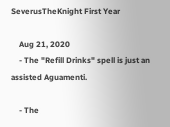SeverusTheKnight First Year

    Aug 21, 2020
    - The "Refill Drinks" spell is just an assisted Aguamenti.

    - The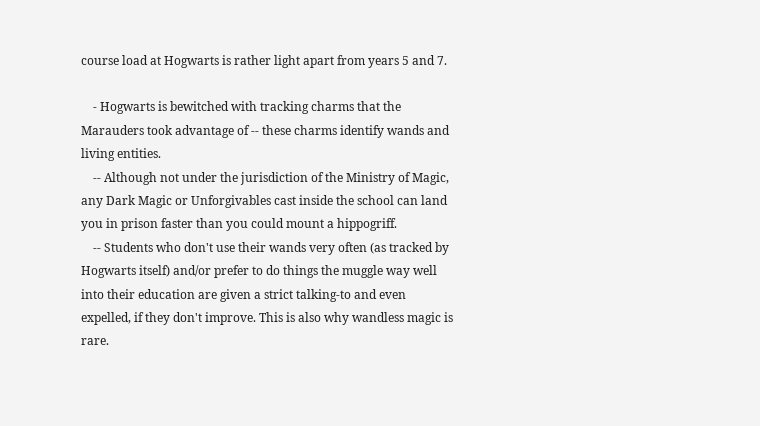course load at Hogwarts is rather light apart from years 5 and 7.

    - Hogwarts is bewitched with tracking charms that the Marauders took advantage of -- these charms identify wands and living entities.
    -- Although not under the jurisdiction of the Ministry of Magic, any Dark Magic or Unforgivables cast inside the school can land you in prison faster than you could mount a hippogriff.
    -- Students who don't use their wands very often (as tracked by Hogwarts itself) and/or prefer to do things the muggle way well into their education are given a strict talking-to and even expelled, if they don't improve. This is also why wandless magic is rare.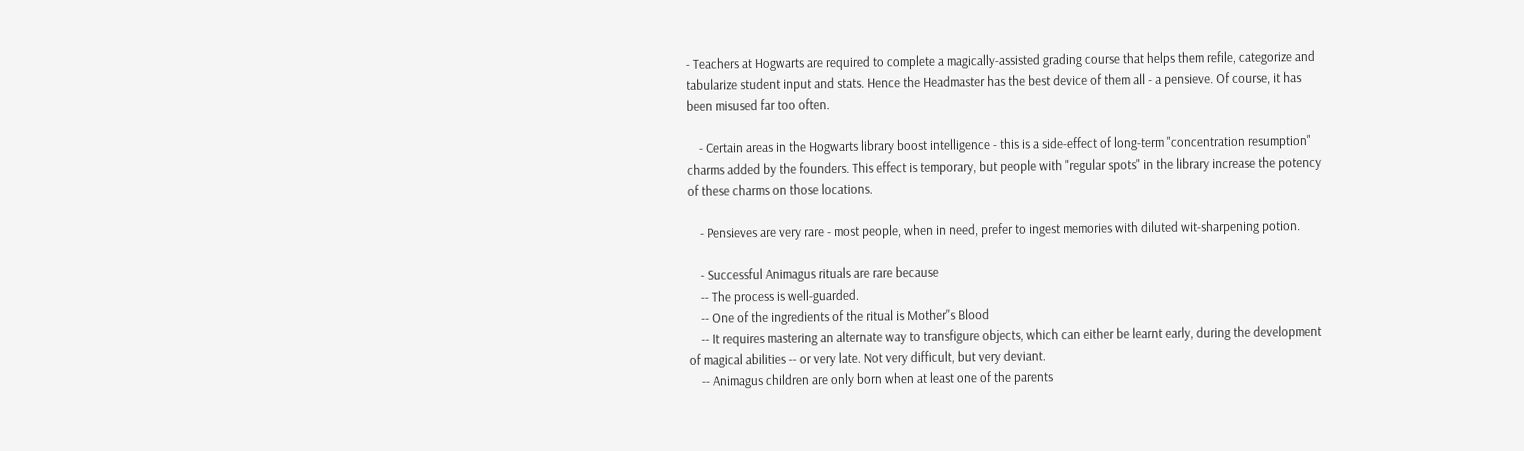- Teachers at Hogwarts are required to complete a magically-assisted grading course that helps them refile, categorize and tabularize student input and stats. Hence the Headmaster has the best device of them all - a pensieve. Of course, it has been misused far too often.

    - Certain areas in the Hogwarts library boost intelligence - this is a side-effect of long-term "concentration resumption" charms added by the founders. This effect is temporary, but people with "regular spots" in the library increase the potency of these charms on those locations.

    - Pensieves are very rare - most people, when in need, prefer to ingest memories with diluted wit-sharpening potion.

    - Successful Animagus rituals are rare because
    -- The process is well-guarded.
    -- One of the ingredients of the ritual is Mother''s Blood
    -- It requires mastering an alternate way to transfigure objects, which can either be learnt early, during the development of magical abilities -- or very late. Not very difficult, but very deviant.
    -- Animagus children are only born when at least one of the parents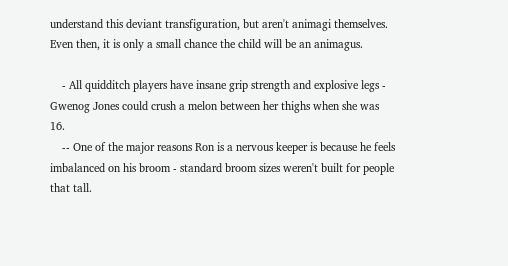understand this deviant transfiguration, but aren't animagi themselves. Even then, it is only a small chance the child will be an animagus.

    - All quidditch players have insane grip strength and explosive legs - Gwenog Jones could crush a melon between her thighs when she was 16.
    -- One of the major reasons Ron is a nervous keeper is because he feels imbalanced on his broom - standard broom sizes weren't built for people that tall.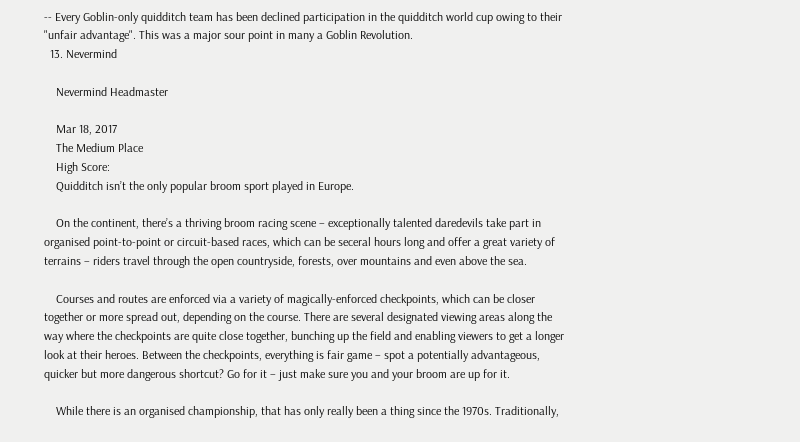-- Every Goblin-only quidditch team has been declined participation in the quidditch world cup owing to their "unfair advantage". This was a major sour point in many a Goblin Revolution.
  13. Nevermind

    Nevermind Headmaster

    Mar 18, 2017
    The Medium Place
    High Score:
    Quidditch isn’t the only popular broom sport played in Europe.

    On the continent, there’s a thriving broom racing scene – exceptionally talented daredevils take part in organised point-to-point or circuit-based races, which can be seceral hours long and offer a great variety of terrains – riders travel through the open countryside, forests, over mountains and even above the sea.

    Courses and routes are enforced via a variety of magically-enforced checkpoints, which can be closer together or more spread out, depending on the course. There are several designated viewing areas along the way where the checkpoints are quite close together, bunching up the field and enabling viewers to get a longer look at their heroes. Between the checkpoints, everything is fair game – spot a potentially advantageous, quicker but more dangerous shortcut? Go for it – just make sure you and your broom are up for it.

    While there is an organised championship, that has only really been a thing since the 1970s. Traditionally,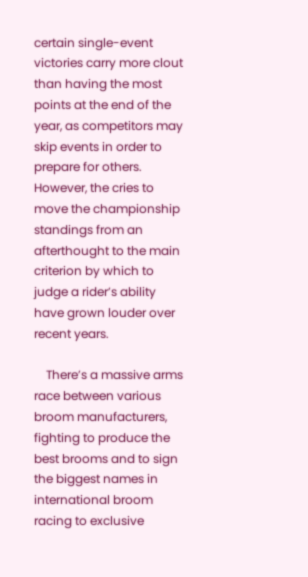certain single-event victories carry more clout than having the most points at the end of the year, as competitors may skip events in order to prepare for others. However, the cries to move the championship standings from an afterthought to the main criterion by which to judge a rider’s ability have grown louder over recent years.

    There’s a massive arms race between various broom manufacturers, fighting to produce the best brooms and to sign the biggest names in international broom racing to exclusive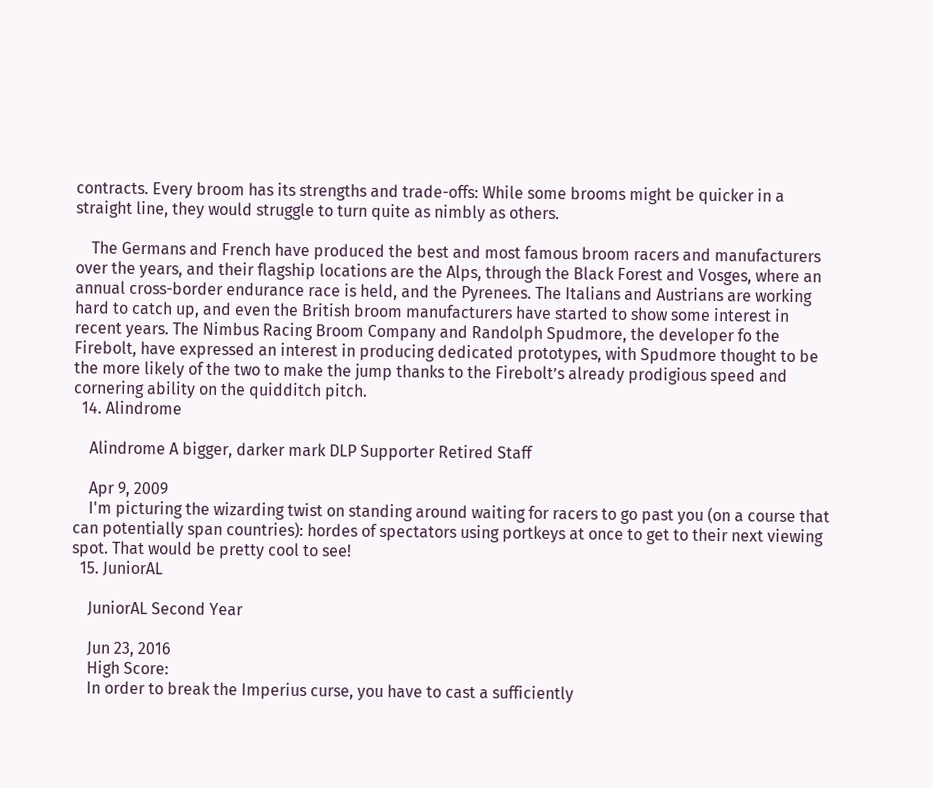contracts. Every broom has its strengths and trade-offs: While some brooms might be quicker in a straight line, they would struggle to turn quite as nimbly as others.

    The Germans and French have produced the best and most famous broom racers and manufacturers over the years, and their flagship locations are the Alps, through the Black Forest and Vosges, where an annual cross-border endurance race is held, and the Pyrenees. The Italians and Austrians are working hard to catch up, and even the British broom manufacturers have started to show some interest in recent years. The Nimbus Racing Broom Company and Randolph Spudmore, the developer fo the Firebolt, have expressed an interest in producing dedicated prototypes, with Spudmore thought to be the more likely of the two to make the jump thanks to the Firebolt’s already prodigious speed and cornering ability on the quidditch pitch.
  14. Alindrome

    Alindrome A bigger, darker mark DLP Supporter Retired Staff

    Apr 9, 2009
    I'm picturing the wizarding twist on standing around waiting for racers to go past you (on a course that can potentially span countries): hordes of spectators using portkeys at once to get to their next viewing spot. That would be pretty cool to see!
  15. JuniorAL

    JuniorAL Second Year

    Jun 23, 2016
    High Score:
    In order to break the Imperius curse, you have to cast a sufficiently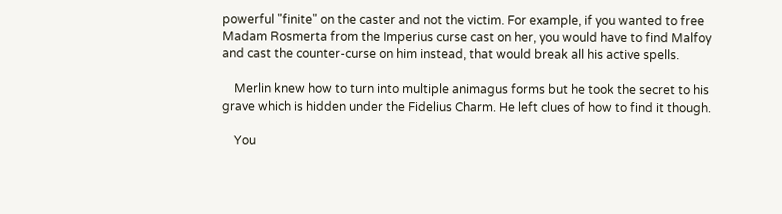powerful "finite" on the caster and not the victim. For example, if you wanted to free Madam Rosmerta from the Imperius curse cast on her, you would have to find Malfoy and cast the counter-curse on him instead, that would break all his active spells.

    Merlin knew how to turn into multiple animagus forms but he took the secret to his grave which is hidden under the Fidelius Charm. He left clues of how to find it though.

    You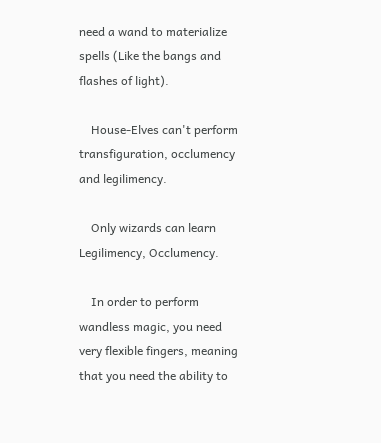need a wand to materialize spells (Like the bangs and flashes of light).

    House-Elves can't perform transfiguration, occlumency and legilimency.

    Only wizards can learn Legilimency, Occlumency.

    In order to perform wandless magic, you need very flexible fingers, meaning that you need the ability to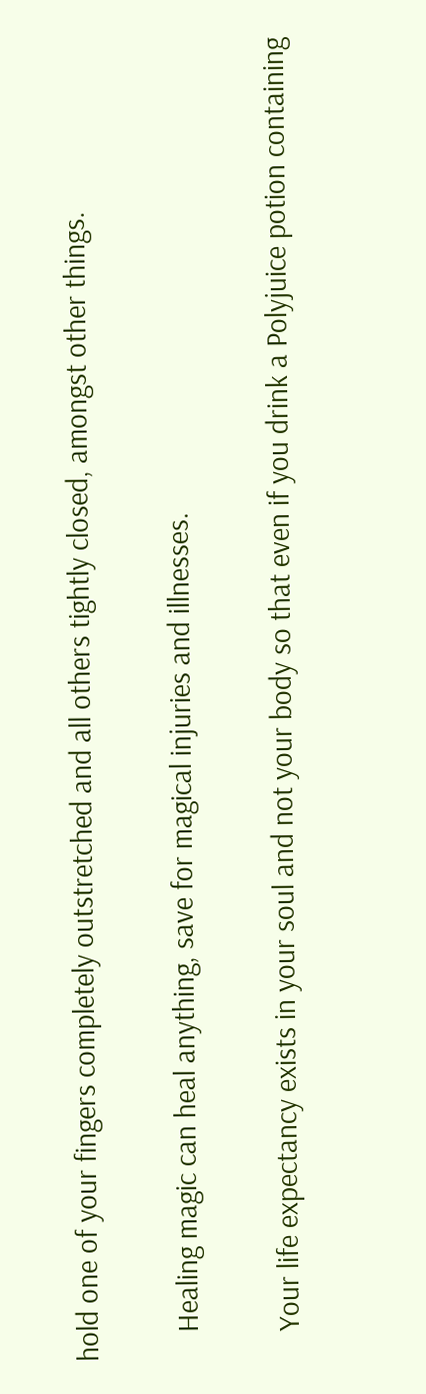hold one of your fingers completely outstretched and all others tightly closed, amongst other things.

    Healing magic can heal anything, save for magical injuries and illnesses.

    Your life expectancy exists in your soul and not your body so that even if you drink a Polyjuice potion containing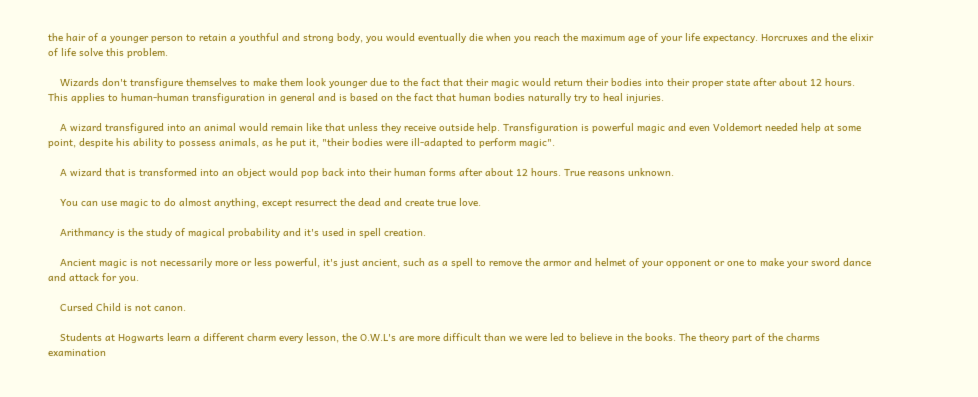the hair of a younger person to retain a youthful and strong body, you would eventually die when you reach the maximum age of your life expectancy. Horcruxes and the elixir of life solve this problem.

    Wizards don't transfigure themselves to make them look younger due to the fact that their magic would return their bodies into their proper state after about 12 hours. This applies to human-human transfiguration in general and is based on the fact that human bodies naturally try to heal injuries.

    A wizard transfigured into an animal would remain like that unless they receive outside help. Transfiguration is powerful magic and even Voldemort needed help at some point, despite his ability to possess animals, as he put it, "their bodies were ill-adapted to perform magic".

    A wizard that is transformed into an object would pop back into their human forms after about 12 hours. True reasons unknown.

    You can use magic to do almost anything, except resurrect the dead and create true love.

    Arithmancy is the study of magical probability and it's used in spell creation.

    Ancient magic is not necessarily more or less powerful, it's just ancient, such as a spell to remove the armor and helmet of your opponent or one to make your sword dance and attack for you.

    Cursed Child is not canon.

    Students at Hogwarts learn a different charm every lesson, the O.W.L's are more difficult than we were led to believe in the books. The theory part of the charms examination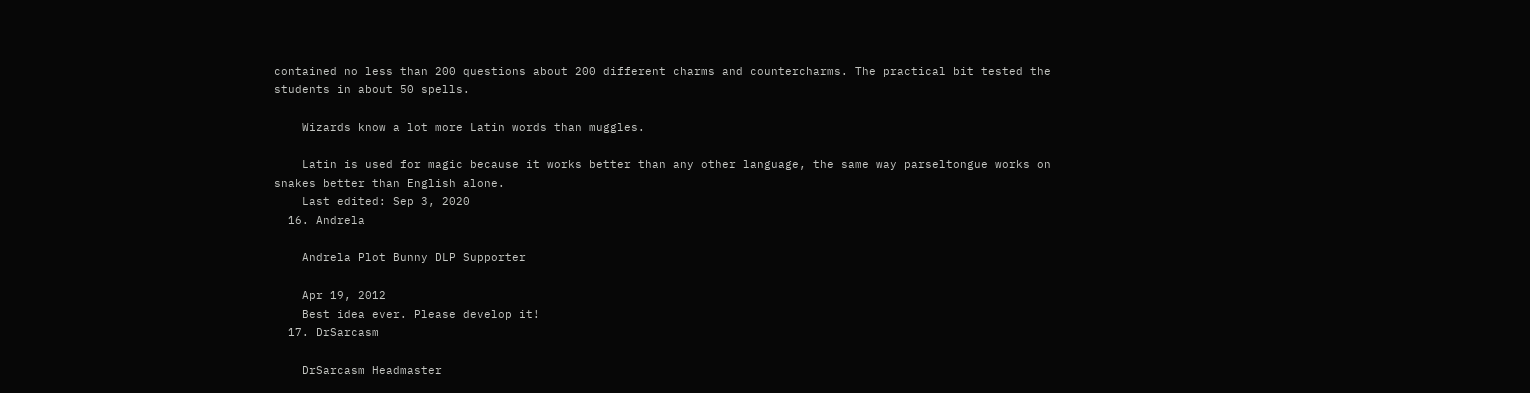contained no less than 200 questions about 200 different charms and countercharms. The practical bit tested the students in about 50 spells.

    Wizards know a lot more Latin words than muggles.

    Latin is used for magic because it works better than any other language, the same way parseltongue works on snakes better than English alone.
    Last edited: Sep 3, 2020
  16. Andrela

    Andrela Plot Bunny DLP Supporter

    Apr 19, 2012
    Best idea ever. Please develop it!
  17. DrSarcasm

    DrSarcasm Headmaster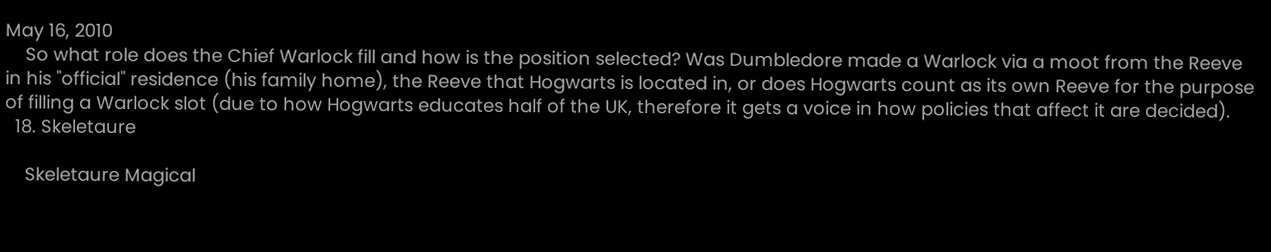May 16, 2010
    So what role does the Chief Warlock fill and how is the position selected? Was Dumbledore made a Warlock via a moot from the Reeve in his "official" residence (his family home), the Reeve that Hogwarts is located in, or does Hogwarts count as its own Reeve for the purpose of filling a Warlock slot (due to how Hogwarts educates half of the UK, therefore it gets a voice in how policies that affect it are decided).
  18. Skeletaure

    Skeletaure Magical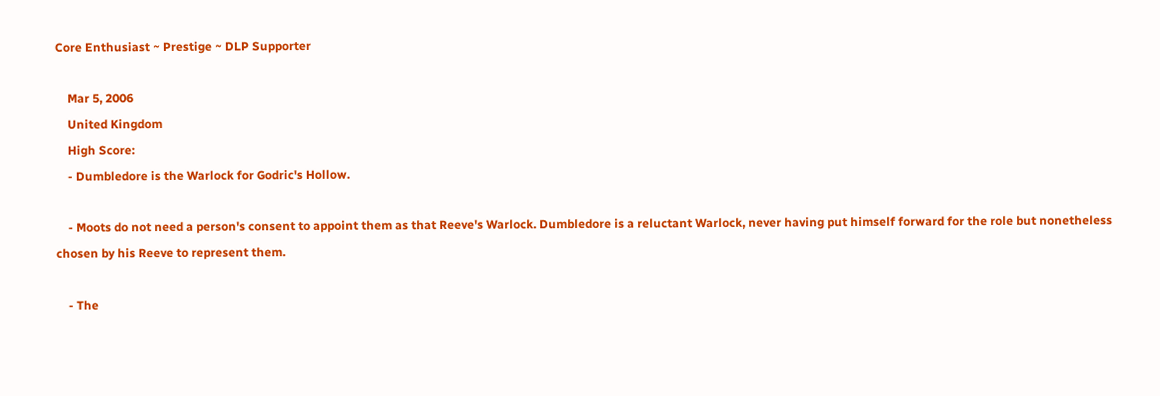Core Enthusiast ~ Prestige ~ DLP Supporter

    Mar 5, 2006
    United Kingdom
    High Score:
    - Dumbledore is the Warlock for Godric's Hollow.

    - Moots do not need a person's consent to appoint them as that Reeve's Warlock. Dumbledore is a reluctant Warlock, never having put himself forward for the role but nonetheless chosen by his Reeve to represent them.

    - The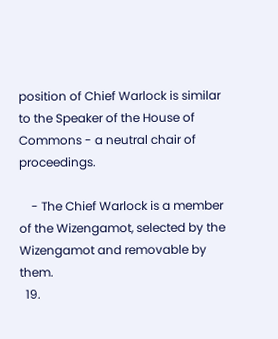position of Chief Warlock is similar to the Speaker of the House of Commons - a neutral chair of proceedings.

    - The Chief Warlock is a member of the Wizengamot, selected by the Wizengamot and removable by them.
  19.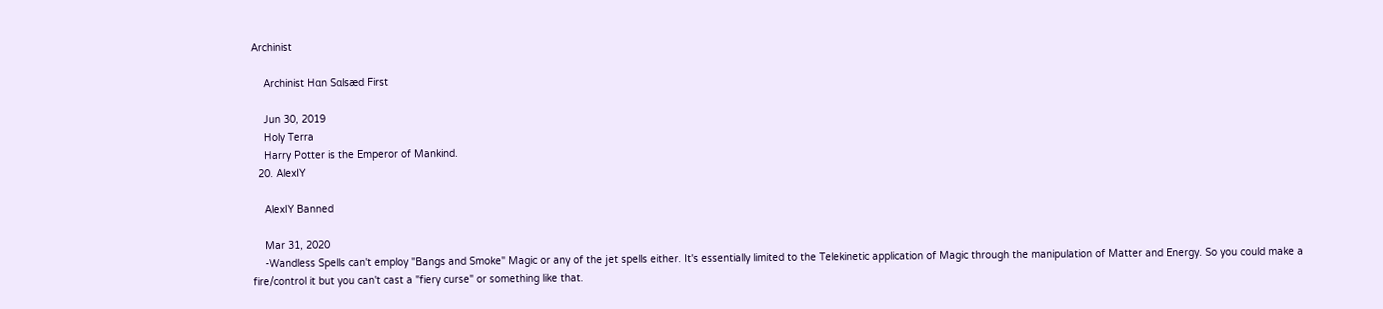Archinist

    Archinist Hαn Sαlsæd First

    Jun 30, 2019
    Holy Terra
    Harry Potter is the Emperor of Mankind.
  20. AlexIY

    AlexIY Banned

    Mar 31, 2020
    -Wandless Spells can't employ "Bangs and Smoke" Magic or any of the jet spells either. It's essentially limited to the Telekinetic application of Magic through the manipulation of Matter and Energy. So you could make a fire/control it but you can't cast a "fiery curse" or something like that.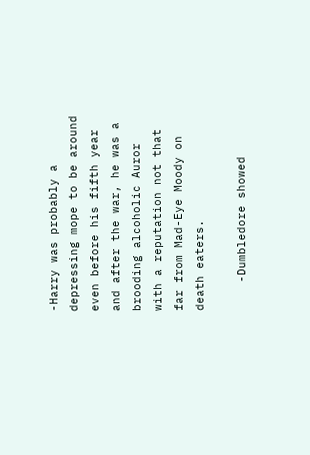-Harry was probably a depressing mope to be around even before his fifth year and after the war, he was a brooding alcoholic Auror with a reputation not that far from Mad-Eye Moody on death eaters.

    -Dumbledore showed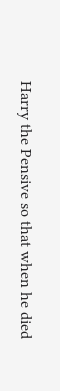Harry the Pensive so that when he died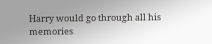Harry would go through all his memories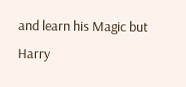and learn his Magic but Harry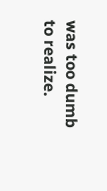was too dumb to realize.